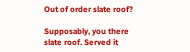Out of order slate roof?

Supposably, you there slate roof. Served it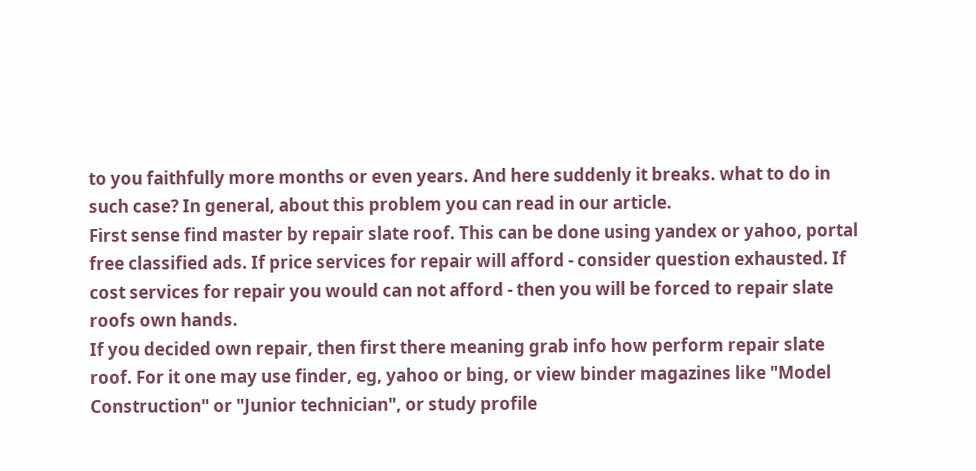to you faithfully more months or even years. And here suddenly it breaks. what to do in such case? In general, about this problem you can read in our article.
First sense find master by repair slate roof. This can be done using yandex or yahoo, portal free classified ads. If price services for repair will afford - consider question exhausted. If cost services for repair you would can not afford - then you will be forced to repair slate roofs own hands.
If you decided own repair, then first there meaning grab info how perform repair slate roof. For it one may use finder, eg, yahoo or bing, or view binder magazines like "Model Construction" or "Junior technician", or study profile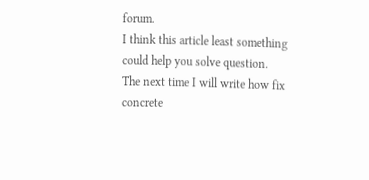forum.
I think this article least something could help you solve question. The next time I will write how fix concrete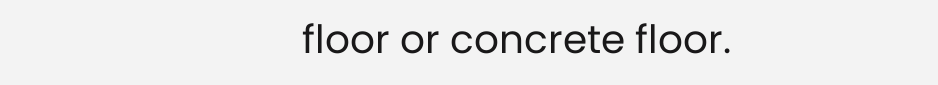floor or concrete floor.